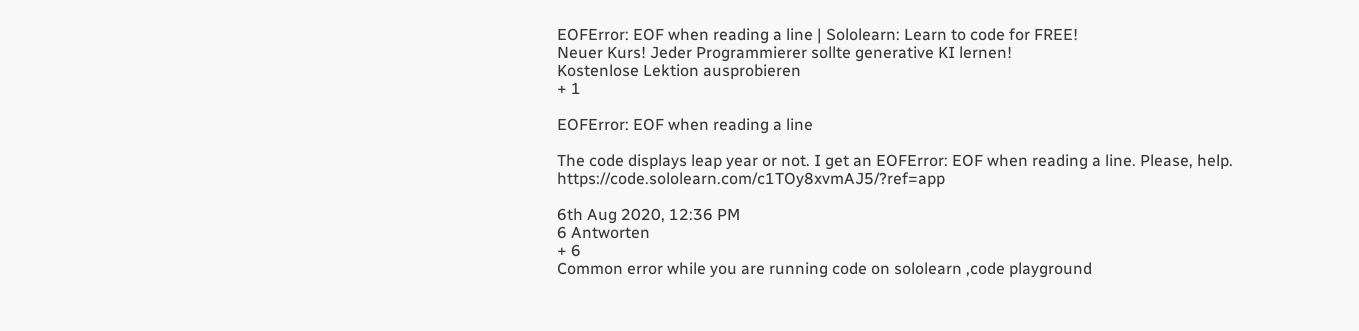EOFError: EOF when reading a line | Sololearn: Learn to code for FREE!
Neuer Kurs! Jeder Programmierer sollte generative KI lernen!
Kostenlose Lektion ausprobieren
+ 1

EOFError: EOF when reading a line

The code displays leap year or not. I get an EOFError: EOF when reading a line. Please, help. https://code.sololearn.com/c1TOy8xvmAJ5/?ref=app

6th Aug 2020, 12:36 PM
6 Antworten
+ 6
Common error while you are running code on sololearn ,code playground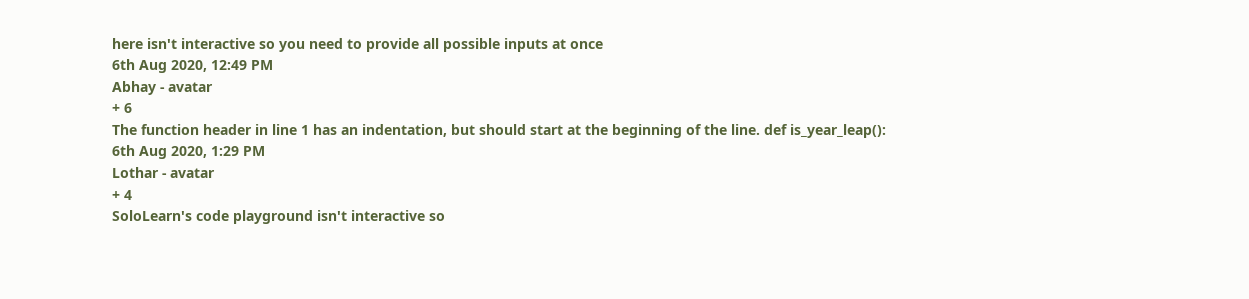here isn't interactive so you need to provide all possible inputs at once
6th Aug 2020, 12:49 PM
Abhay - avatar
+ 6
The function header in line 1 has an indentation, but should start at the beginning of the line. def is_year_leap():
6th Aug 2020, 1:29 PM
Lothar - avatar
+ 4
SoloLearn's code playground isn't interactive so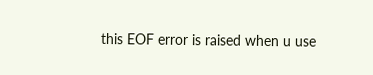this EOF error is raised when u use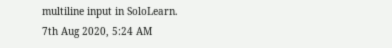multiline input in SoloLearn.
7th Aug 2020, 5:24 AM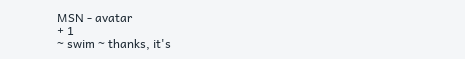MSN - avatar
+ 1
~ swim ~ thanks, it's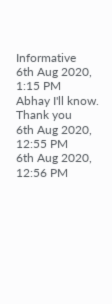Informative
6th Aug 2020, 1:15 PM
Abhay I'll know. Thank you
6th Aug 2020, 12:55 PM
6th Aug 2020, 12:56 PM